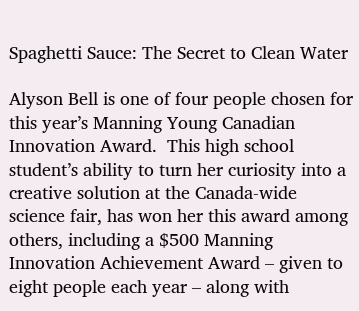Spaghetti Sauce: The Secret to Clean Water

Alyson Bell is one of four people chosen for this year’s Manning Young Canadian Innovation Award.  This high school student’s ability to turn her curiosity into a creative solution at the Canada-wide science fair, has won her this award among others, including a $500 Manning Innovation Achievement Award – given to eight people each year – along with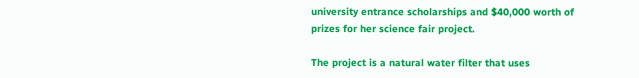university entrance scholarships and $40,000 worth of prizes for her science fair project.

The project is a natural water filter that uses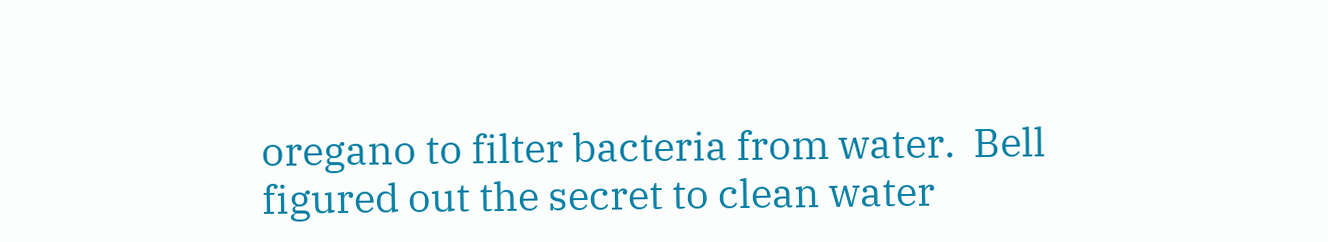oregano to filter bacteria from water.  Bell figured out the secret to clean water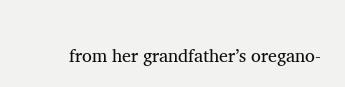from her grandfather’s oregano-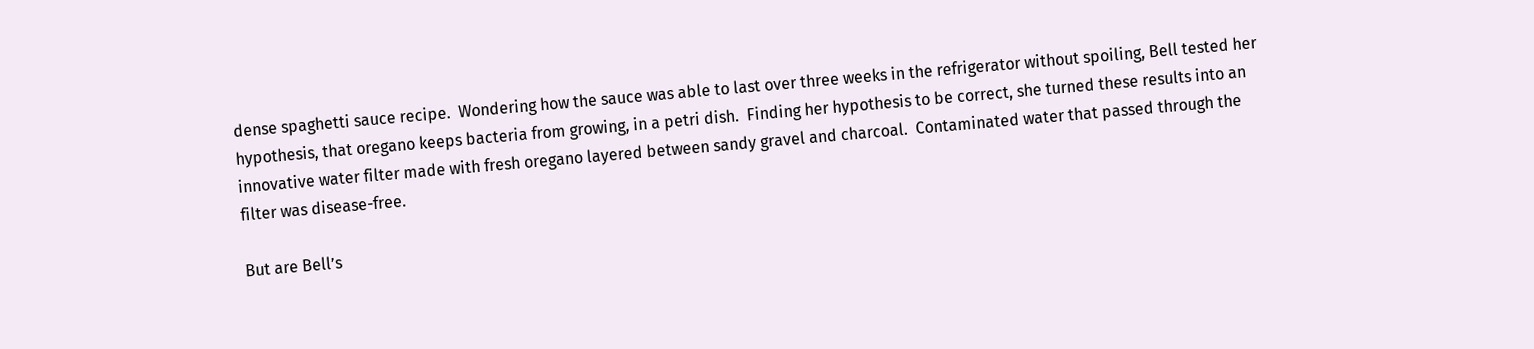dense spaghetti sauce recipe.  Wondering how the sauce was able to last over three weeks in the refrigerator without spoiling, Bell tested her hypothesis, that oregano keeps bacteria from growing, in a petri dish.  Finding her hypothesis to be correct, she turned these results into an innovative water filter made with fresh oregano layered between sandy gravel and charcoal.  Contaminated water that passed through the filter was disease-free.

But are Bell’s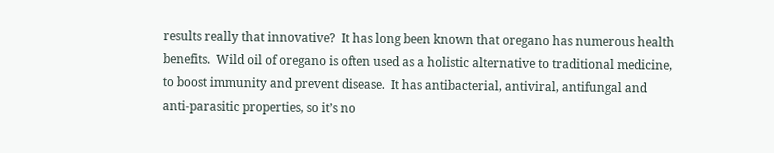results really that innovative?  It has long been known that oregano has numerous health benefits.  Wild oil of oregano is often used as a holistic alternative to traditional medicine, to boost immunity and prevent disease.  It has antibacterial, antiviral, antifungal and anti-parasitic properties, so it’s no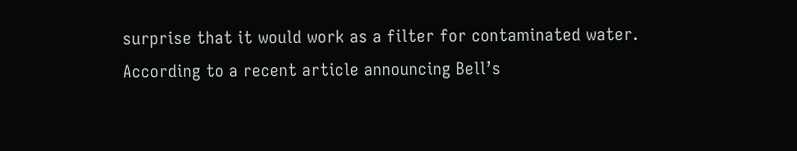surprise that it would work as a filter for contaminated water.  According to a recent article announcing Bell’s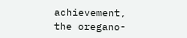achievement, the oregano-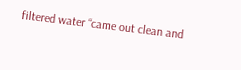filtered water “came out clean and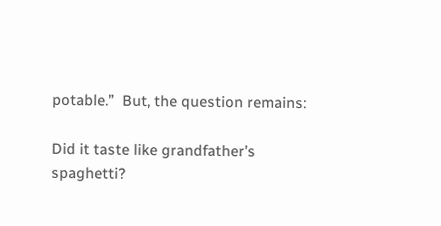potable.”  But, the question remains:

Did it taste like grandfather’s spaghetti?